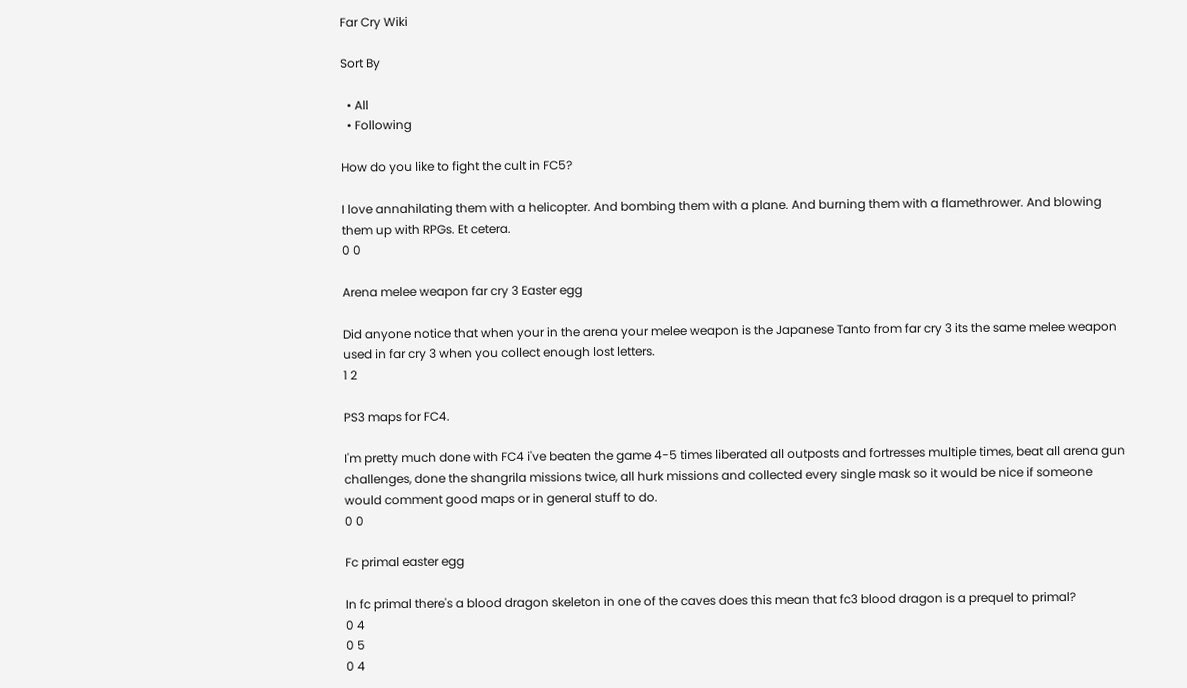Far Cry Wiki

Sort By

  • All
  • Following

How do you like to fight the cult in FC5?

I love annahilating them with a helicopter. And bombing them with a plane. And burning them with a flamethrower. And blowing them up with RPGs. Et cetera.
0 0

Arena melee weapon far cry 3 Easter egg

Did anyone notice that when your in the arena your melee weapon is the Japanese Tanto from far cry 3 its the same melee weapon used in far cry 3 when you collect enough lost letters.
1 2

PS3 maps for FC4.

I'm pretty much done with FC4 i've beaten the game 4-5 times liberated all outposts and fortresses multiple times, beat all arena gun challenges, done the shangrila missions twice, all hurk missions and collected every single mask so it would be nice if someone would comment good maps or in general stuff to do.
0 0

Fc primal easter egg

In fc primal there's a blood dragon skeleton in one of the caves does this mean that fc3 blood dragon is a prequel to primal?
0 4
0 5
0 4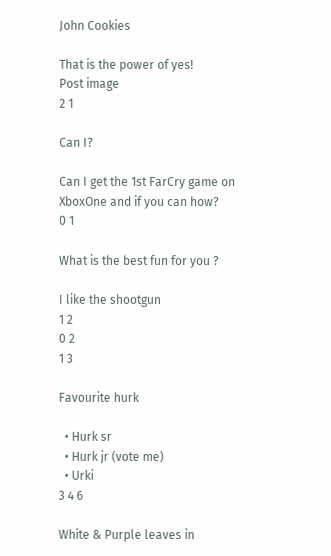John Cookies

That is the power of yes!
Post image
2 1

Can I?

Can I get the 1st FarCry game on XboxOne and if you can how?
0 1

What is the best fun for you ?

I like the shootgun
1 2
0 2
1 3

Favourite hurk

  • Hurk sr
  • Hurk jr (vote me)
  • Urki
3 4 6

White & Purple leaves in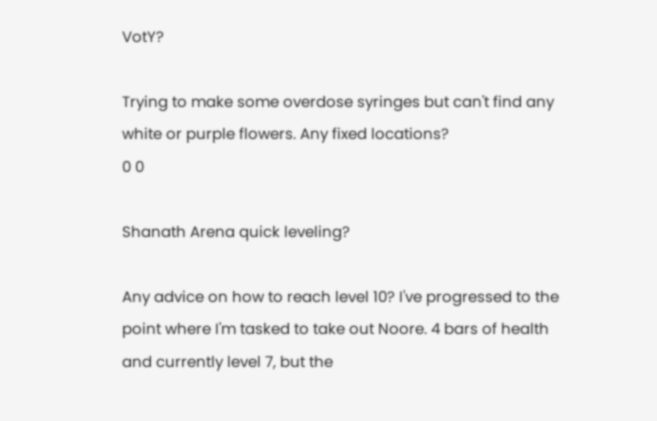VotY?

Trying to make some overdose syringes but can't find any white or purple flowers. Any fixed locations?
0 0

Shanath Arena quick leveling?

Any advice on how to reach level 10? I've progressed to the point where I'm tasked to take out Noore. 4 bars of health and currently level 7, but the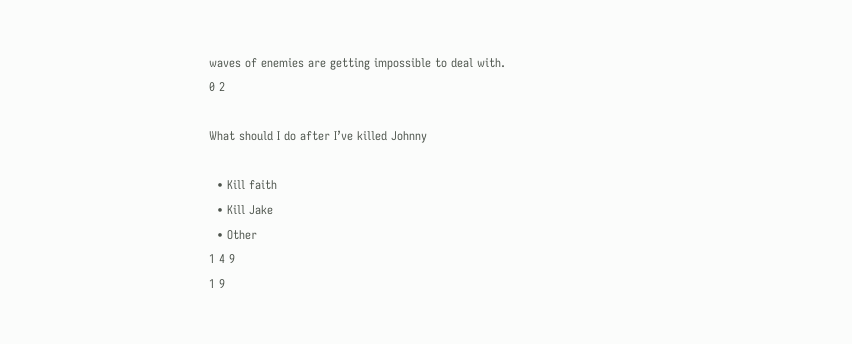waves of enemies are getting impossible to deal with.
0 2

What should I do after I’ve killed Johnny

  • Kill faith
  • Kill Jake
  • Other
1 4 9
1 9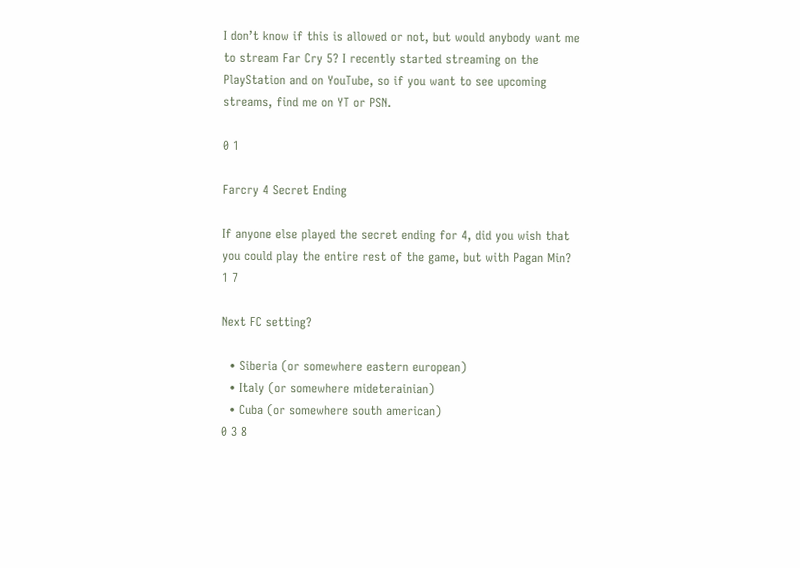I don’t know if this is allowed or not, but would anybody want me to stream Far Cry 5? I recently started streaming on the PlayStation and on YouTube, so if you want to see upcoming streams, find me on YT or PSN.

0 1

Farcry 4 Secret Ending

If anyone else played the secret ending for 4, did you wish that you could play the entire rest of the game, but with Pagan Min?
1 7

Next FC setting?

  • Siberia (or somewhere eastern european)
  • Italy (or somewhere mideterainian)
  • Cuba (or somewhere south american)
0 3 8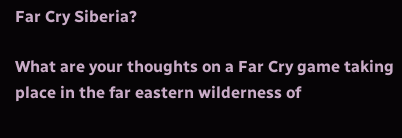Far Cry Siberia?

What are your thoughts on a Far Cry game taking place in the far eastern wilderness of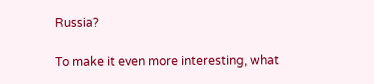Russia?

To make it even more interesting, what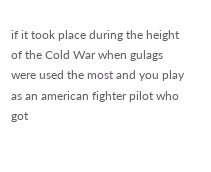if it took place during the height of the Cold War when gulags were used the most and you play as an american fighter pilot who got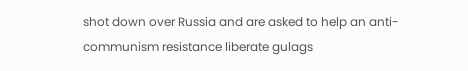shot down over Russia and are asked to help an anti-communism resistance liberate gulags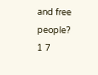and free people?
1 7